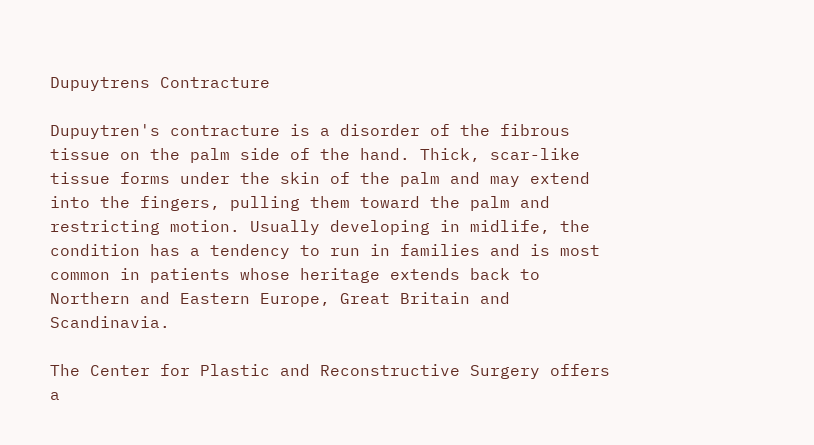Dupuytrens Contracture

Dupuytren's contracture is a disorder of the fibrous tissue on the palm side of the hand. Thick, scar-like tissue forms under the skin of the palm and may extend into the fingers, pulling them toward the palm and restricting motion. Usually developing in midlife, the condition has a tendency to run in families and is most common in patients whose heritage extends back to Northern and Eastern Europe, Great Britain and Scandinavia.

The Center for Plastic and Reconstructive Surgery offers a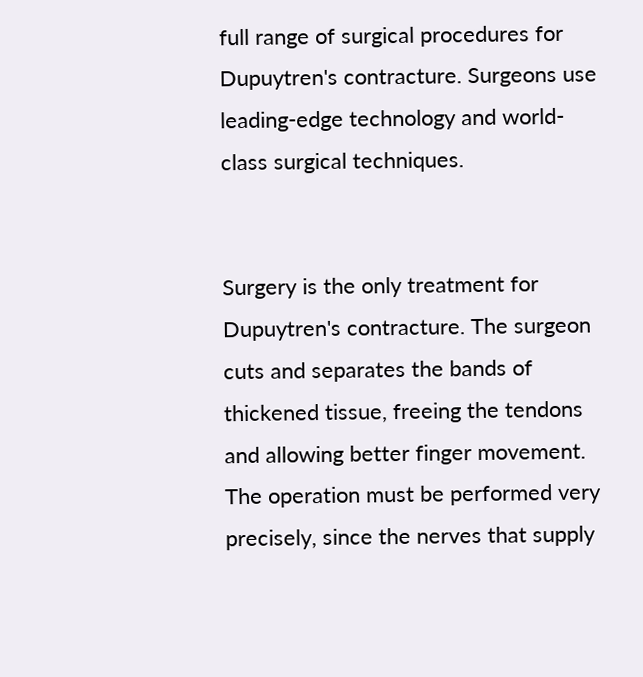full range of surgical procedures for Dupuytren's contracture. Surgeons use leading-edge technology and world-class surgical techniques.


Surgery is the only treatment for Dupuytren's contracture. The surgeon cuts and separates the bands of thickened tissue, freeing the tendons and allowing better finger movement. The operation must be performed very precisely, since the nerves that supply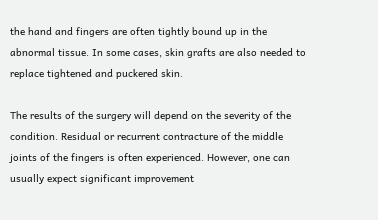the hand and fingers are often tightly bound up in the abnormal tissue. In some cases, skin grafts are also needed to replace tightened and puckered skin.

The results of the surgery will depend on the severity of the condition. Residual or recurrent contracture of the middle joints of the fingers is often experienced. However, one can usually expect significant improvement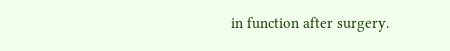in function after surgery.